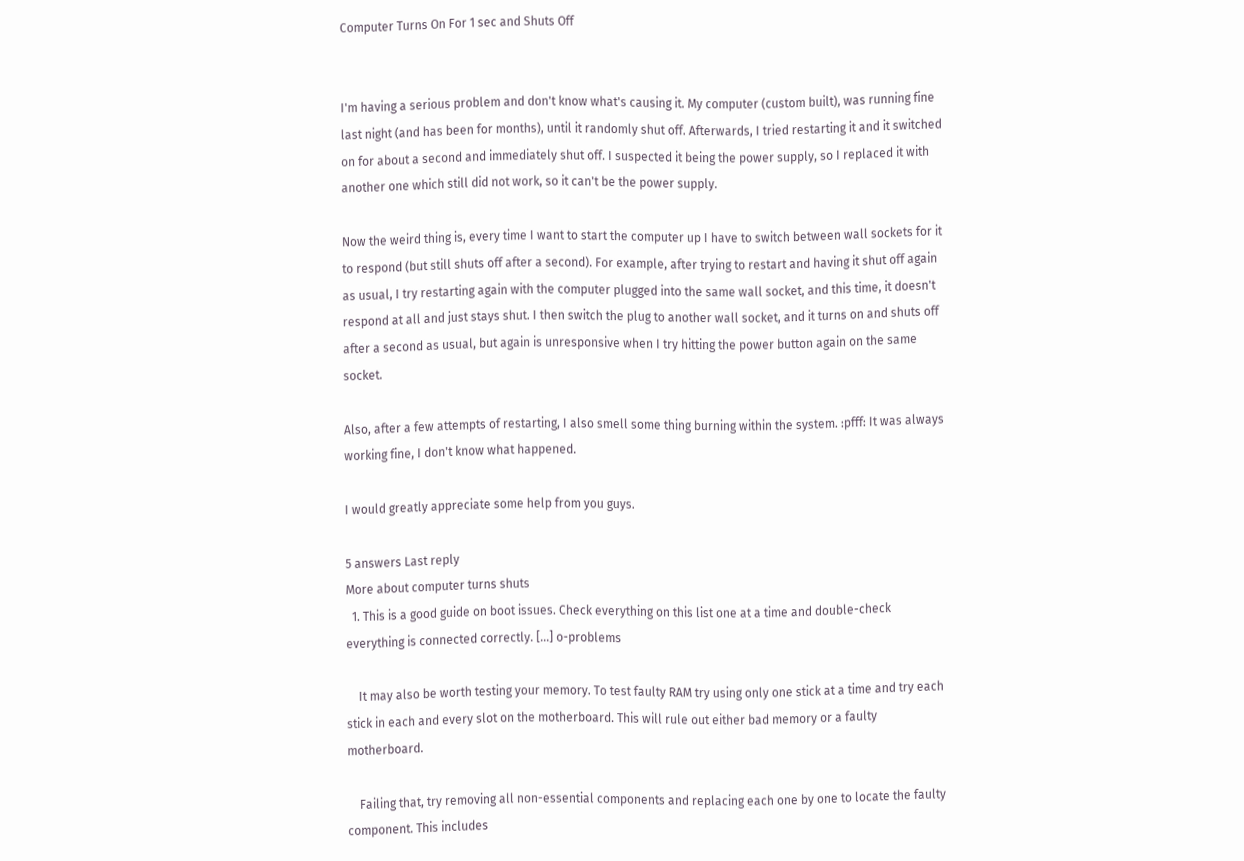Computer Turns On For 1 sec and Shuts Off


I'm having a serious problem and don't know what's causing it. My computer (custom built), was running fine last night (and has been for months), until it randomly shut off. Afterwards, I tried restarting it and it switched on for about a second and immediately shut off. I suspected it being the power supply, so I replaced it with another one which still did not work, so it can't be the power supply.

Now the weird thing is, every time I want to start the computer up I have to switch between wall sockets for it to respond (but still shuts off after a second). For example, after trying to restart and having it shut off again as usual, I try restarting again with the computer plugged into the same wall socket, and this time, it doesn't respond at all and just stays shut. I then switch the plug to another wall socket, and it turns on and shuts off after a second as usual, but again is unresponsive when I try hitting the power button again on the same socket.

Also, after a few attempts of restarting, I also smell some thing burning within the system. :pfff: It was always working fine, I don't know what happened.

I would greatly appreciate some help from you guys.

5 answers Last reply
More about computer turns shuts
  1. This is a good guide on boot issues. Check everything on this list one at a time and double-check everything is connected correctly. [...] o-problems

    It may also be worth testing your memory. To test faulty RAM try using only one stick at a time and try each stick in each and every slot on the motherboard. This will rule out either bad memory or a faulty motherboard.

    Failing that, try removing all non-essential components and replacing each one by one to locate the faulty component. This includes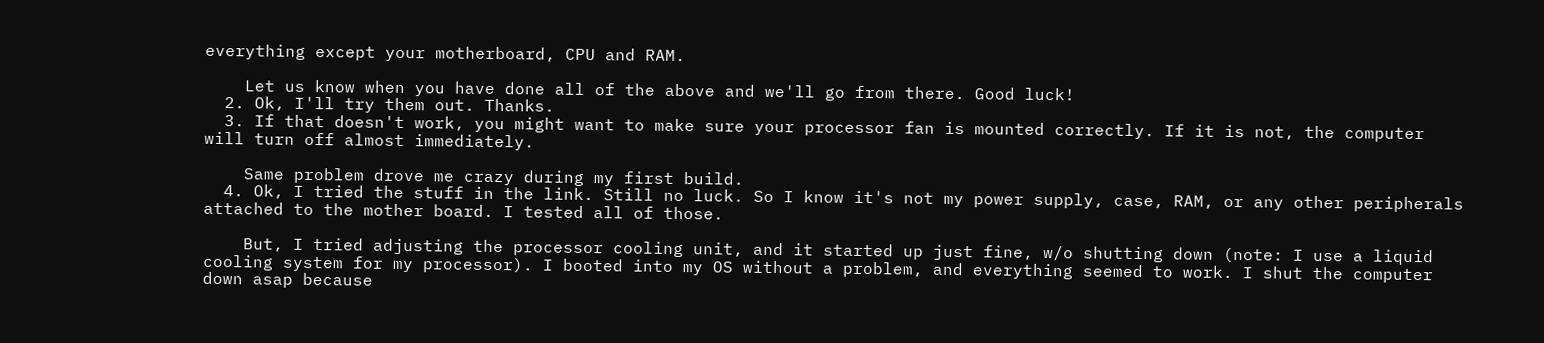everything except your motherboard, CPU and RAM.

    Let us know when you have done all of the above and we'll go from there. Good luck!
  2. Ok, I'll try them out. Thanks.
  3. If that doesn't work, you might want to make sure your processor fan is mounted correctly. If it is not, the computer will turn off almost immediately.

    Same problem drove me crazy during my first build.
  4. Ok, I tried the stuff in the link. Still no luck. So I know it's not my power supply, case, RAM, or any other peripherals attached to the mother board. I tested all of those.

    But, I tried adjusting the processor cooling unit, and it started up just fine, w/o shutting down (note: I use a liquid cooling system for my processor). I booted into my OS without a problem, and everything seemed to work. I shut the computer down asap because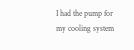I had the pump for my cooling system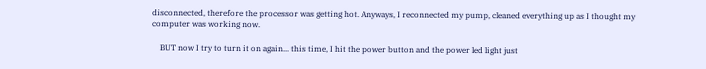disconnected, therefore the processor was getting hot. Anyways, I reconnected my pump, cleaned everything up as I thought my computer was working now.

    BUT now I try to turn it on again... this time, I hit the power button and the power led light just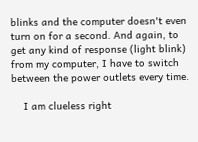blinks and the computer doesn't even turn on for a second. And again, to get any kind of response (light blink) from my computer, I have to switch between the power outlets every time.

    I am clueless right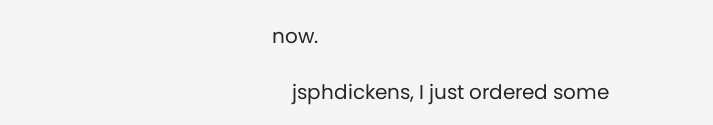now.

    jsphdickens, I just ordered some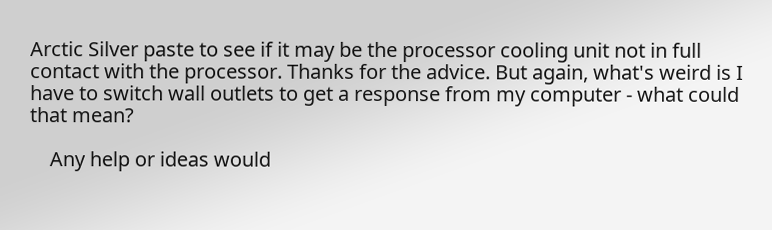Arctic Silver paste to see if it may be the processor cooling unit not in full contact with the processor. Thanks for the advice. But again, what's weird is I have to switch wall outlets to get a response from my computer - what could that mean?

    Any help or ideas would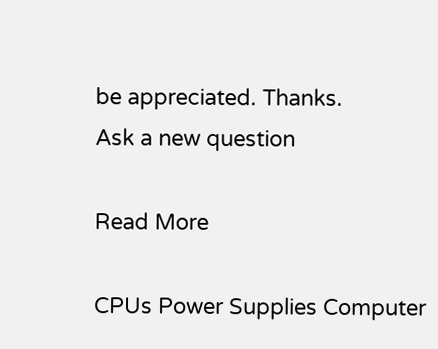be appreciated. Thanks.
Ask a new question

Read More

CPUs Power Supplies Computer